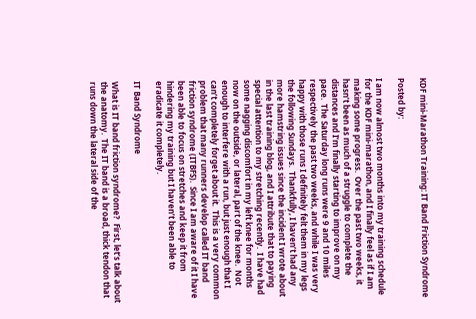KDF mini-Marathon Training: IT Band Friction Syndrome

Posted by:

I am now almost two months into my training schedule for the KDF mini-marathon, and I finally feel as if I am making some progress.  Over the past two weeks, it hasn’t been as much of a struggle to complete the distances and I’m finally starting to improve on my pace.  The Saturday long runs were 9 and 10 miles respectively the past two weeks, and while I was very happy with those runs I definitely felt them in my legs the following Sundays.  Thankfully, I haven’t had any more hamstring issues since the incident I wrote about in the last training blog, and I attribute that to paying special attention to my stretching recently.  I have had some nagging discomfort in my left knee for months now on the outside, or lateral, part of the knee.  Not enough to interfere with a run, but just enough that I can’t completely forget about it.  This is a very common problem that many runners develop called IT band friction syndrome (ITBFS).  Since I am aware of it I have been able to focus on stretches and keep it from hindering my training but I haven’t been able to eradicate it completely.

IT Band Syndrome

What is IT band friction syndrome?  First, let’s talk about the anatomy.  The IT band is a broad, thick tendon that runs down the lateral side of the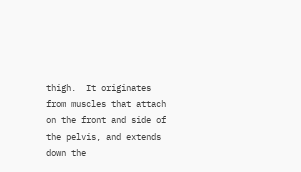thigh.  It originates from muscles that attach on the front and side of the pelvis, and extends down the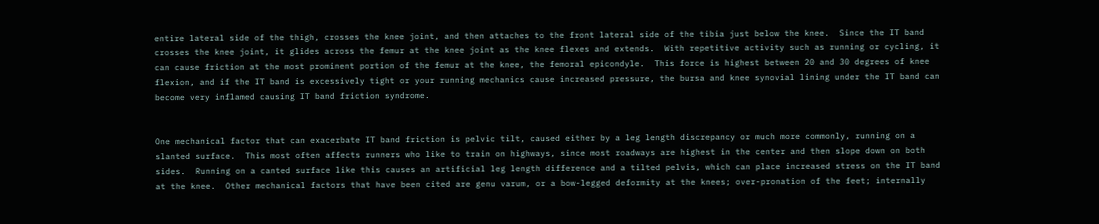entire lateral side of the thigh, crosses the knee joint, and then attaches to the front lateral side of the tibia just below the knee.  Since the IT band crosses the knee joint, it glides across the femur at the knee joint as the knee flexes and extends.  With repetitive activity such as running or cycling, it can cause friction at the most prominent portion of the femur at the knee, the femoral epicondyle.  This force is highest between 20 and 30 degrees of knee flexion, and if the IT band is excessively tight or your running mechanics cause increased pressure, the bursa and knee synovial lining under the IT band can become very inflamed causing IT band friction syndrome.


One mechanical factor that can exacerbate IT band friction is pelvic tilt, caused either by a leg length discrepancy or much more commonly, running on a slanted surface.  This most often affects runners who like to train on highways, since most roadways are highest in the center and then slope down on both sides.  Running on a canted surface like this causes an artificial leg length difference and a tilted pelvis, which can place increased stress on the IT band at the knee.  Other mechanical factors that have been cited are genu varum, or a bow-legged deformity at the knees; over-pronation of the feet; internally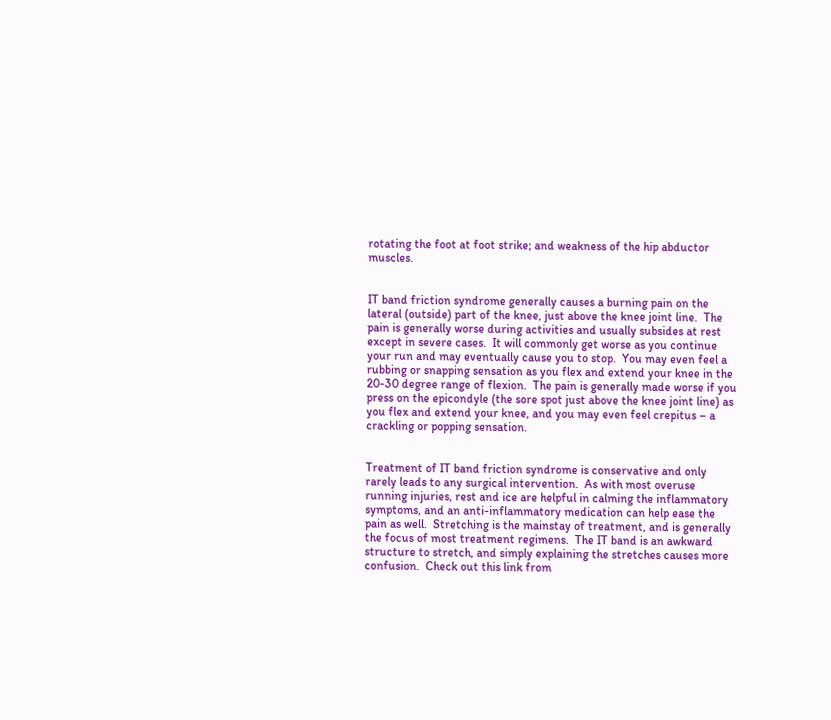rotating the foot at foot strike; and weakness of the hip abductor muscles.


IT band friction syndrome generally causes a burning pain on the lateral (outside) part of the knee, just above the knee joint line.  The pain is generally worse during activities and usually subsides at rest except in severe cases.  It will commonly get worse as you continue your run and may eventually cause you to stop.  You may even feel a rubbing or snapping sensation as you flex and extend your knee in the 20-30 degree range of flexion.  The pain is generally made worse if you press on the epicondyle (the sore spot just above the knee joint line) as you flex and extend your knee, and you may even feel crepitus – a crackling or popping sensation.


Treatment of IT band friction syndrome is conservative and only rarely leads to any surgical intervention.  As with most overuse running injuries, rest and ice are helpful in calming the inflammatory symptoms, and an anti-inflammatory medication can help ease the pain as well.  Stretching is the mainstay of treatment, and is generally the focus of most treatment regimens.  The IT band is an awkward structure to stretch, and simply explaining the stretches causes more confusion.  Check out this link from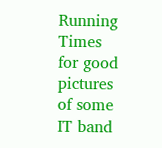Running Times for good pictures of some IT band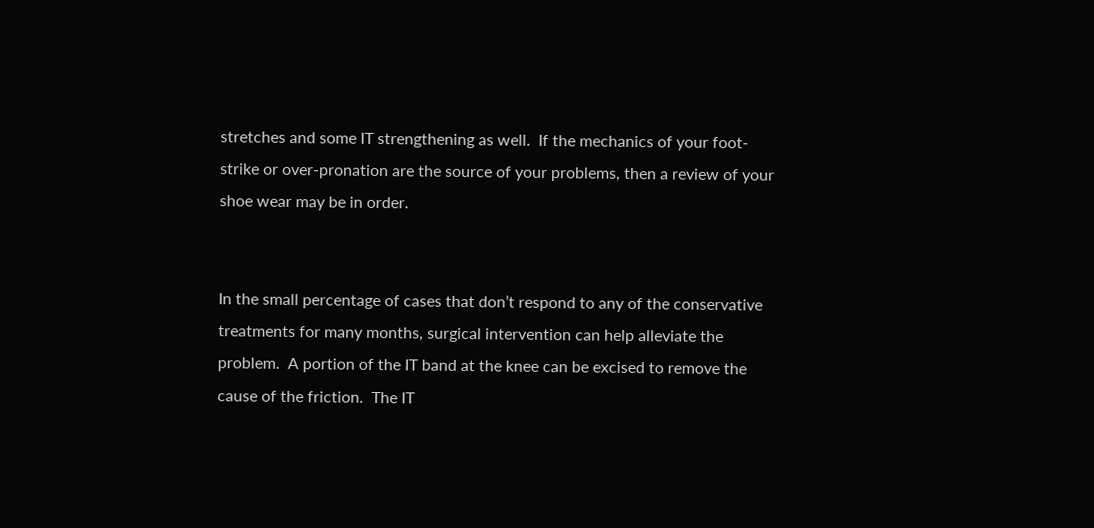stretches and some IT strengthening as well.  If the mechanics of your foot-strike or over-pronation are the source of your problems, then a review of your shoe wear may be in order.


In the small percentage of cases that don’t respond to any of the conservative treatments for many months, surgical intervention can help alleviate the problem.  A portion of the IT band at the knee can be excised to remove the cause of the friction.  The IT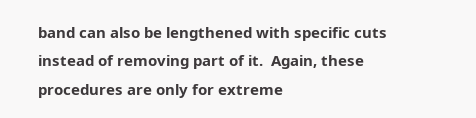band can also be lengthened with specific cuts instead of removing part of it.  Again, these procedures are only for extreme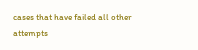cases that have failed all other attempts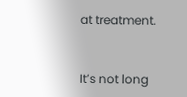at treatment.


It’s not long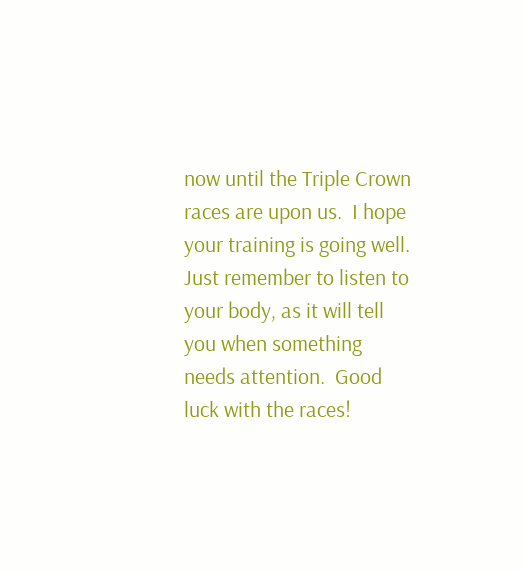now until the Triple Crown races are upon us.  I hope your training is going well.  Just remember to listen to your body, as it will tell you when something needs attention.  Good luck with the races!